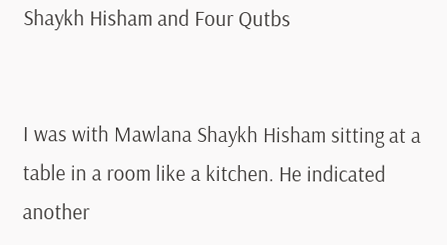Shaykh Hisham and Four Qutbs


I was with Mawlana Shaykh Hisham sitting at a table in a room like a kitchen. He indicated another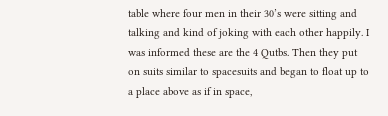table where four men in their 30’s were sitting and talking and kind of joking with each other happily. I was informed these are the 4 Qutbs. Then they put on suits similar to spacesuits and began to float up to a place above as if in space,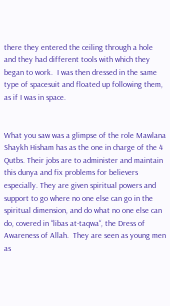there they entered the ceiling through a hole and they had different tools with which they began to work.  I was then dressed in the same type of spacesuit and floated up following them, as if I was in space.


What you saw was a glimpse of the role Mawlana Shaykh Hisham has as the one in charge of the 4 Qutbs. Their jobs are to administer and maintain this dunya and fix problems for believers especially. They are given spiritual powers and support to go where no one else can go in the spiritual dimension, and do what no one else can do, covered in “libas at-taqwa“, the Dress of Awareness of Allah.  They are seen as young men as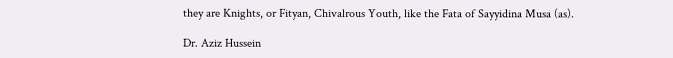they are Knights, or Fityan, Chivalrous Youth, like the Fata of Sayyidina Musa (as).

Dr. Aziz Hussein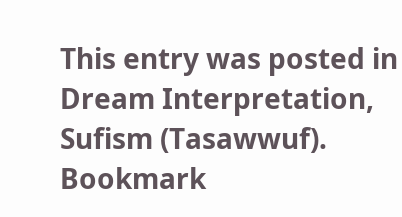This entry was posted in Dream Interpretation, Sufism (Tasawwuf). Bookmark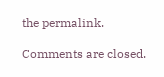the permalink.

Comments are closed.